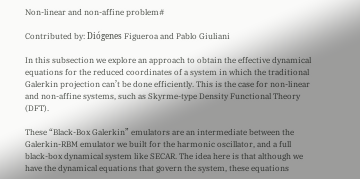Non-linear and non-affine problem#

Contributed by: Diógenes Figueroa and Pablo Giuliani

In this subsection we explore an approach to obtain the effective dynamical equations for the reduced coordinates of a system in which the traditional Galerkin projection can’t be done efficiently. This is the case for non-linear and non-affine systems, such as Skyrme-type Density Functional Theory (DFT).

These “Black-Box Galerkin” emulators are an intermediate between the Galerkin-RBM emulator we built for the harmonic oscillator, and a full black-box dynamical system like SECAR. The idea here is that although we have the dynamical equations that govern the system, these equations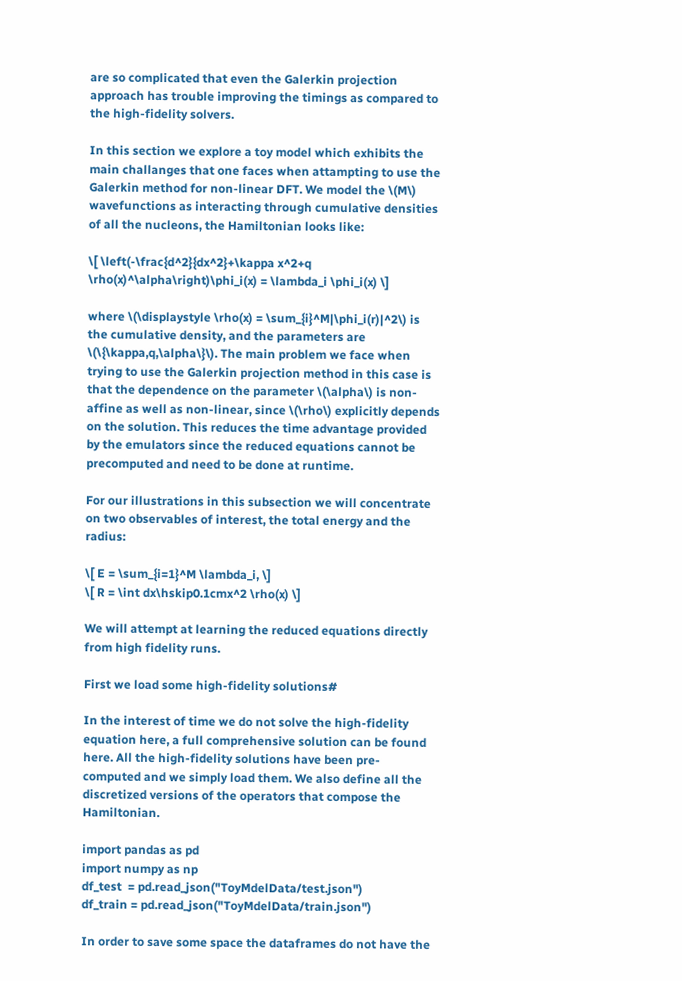are so complicated that even the Galerkin projection approach has trouble improving the timings as compared to the high-fidelity solvers.

In this section we explore a toy model which exhibits the main challanges that one faces when attampting to use the Galerkin method for non-linear DFT. We model the \(M\) wavefunctions as interacting through cumulative densities of all the nucleons, the Hamiltonian looks like:

\[ \left(-\frac{d^2}{dx^2}+\kappa x^2+q \rho(x)^\alpha\right)\phi_i(x) = \lambda_i \phi_i(x) \]

where \(\displaystyle \rho(x) = \sum_{i}^M|\phi_i(r)|^2\) is the cumulative density, and the parameters are \(\{\kappa,q,\alpha\}\). The main problem we face when trying to use the Galerkin projection method in this case is that the dependence on the parameter \(\alpha\) is non-affine as well as non-linear, since \(\rho\) explicitly depends on the solution. This reduces the time advantage provided by the emulators since the reduced equations cannot be precomputed and need to be done at runtime.

For our illustrations in this subsection we will concentrate on two observables of interest, the total energy and the radius:

\[ E = \sum_{i=1}^M \lambda_i, \]
\[ R = \int dx\hskip0.1cmx^2 \rho(x) \]

We will attempt at learning the reduced equations directly from high fidelity runs.

First we load some high-fidelity solutions#

In the interest of time we do not solve the high-fidelity equation here, a full comprehensive solution can be found here. All the high-fidelity solutions have been pre-computed and we simply load them. We also define all the discretized versions of the operators that compose the Hamiltonian.

import pandas as pd
import numpy as np
df_test  = pd.read_json("ToyMdelData/test.json")
df_train = pd.read_json("ToyMdelData/train.json")

In order to save some space the dataframes do not have the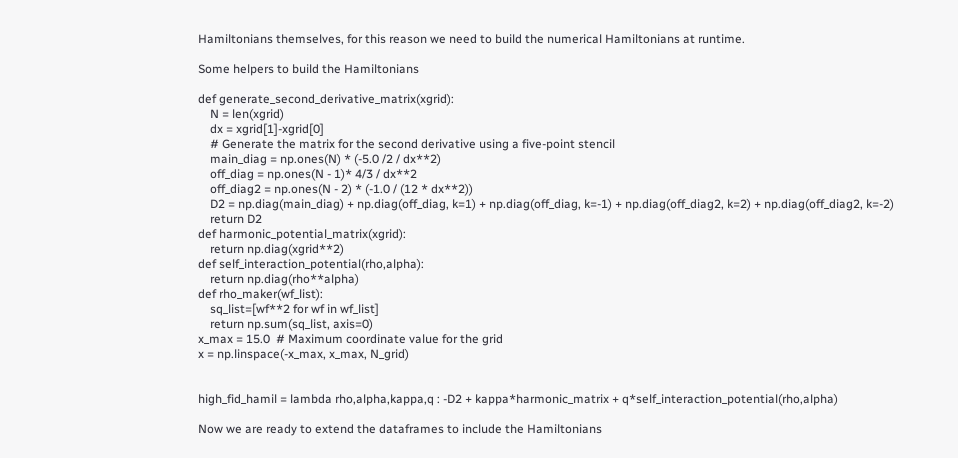Hamiltonians themselves, for this reason we need to build the numerical Hamiltonians at runtime.

Some helpers to build the Hamiltonians

def generate_second_derivative_matrix(xgrid):
    N = len(xgrid)
    dx = xgrid[1]-xgrid[0]
    # Generate the matrix for the second derivative using a five-point stencil
    main_diag = np.ones(N) * (-5.0 /2 / dx**2)
    off_diag = np.ones(N - 1)* 4/3 / dx**2
    off_diag2 = np.ones(N - 2) * (-1.0 / (12 * dx**2))
    D2 = np.diag(main_diag) + np.diag(off_diag, k=1) + np.diag(off_diag, k=-1) + np.diag(off_diag2, k=2) + np.diag(off_diag2, k=-2)
    return D2
def harmonic_potential_matrix(xgrid):
    return np.diag(xgrid**2)
def self_interaction_potential(rho,alpha):
    return np.diag(rho**alpha)
def rho_maker(wf_list):
    sq_list=[wf**2 for wf in wf_list]
    return np.sum(sq_list, axis=0)
x_max = 15.0  # Maximum coordinate value for the grid
x = np.linspace(-x_max, x_max, N_grid)


high_fid_hamil = lambda rho,alpha,kappa,q : -D2 + kappa*harmonic_matrix + q*self_interaction_potential(rho,alpha)

Now we are ready to extend the dataframes to include the Hamiltonians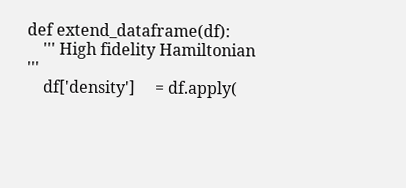def extend_dataframe(df):
    ''' High fidelity Hamiltonian '''
    df['density']     = df.apply(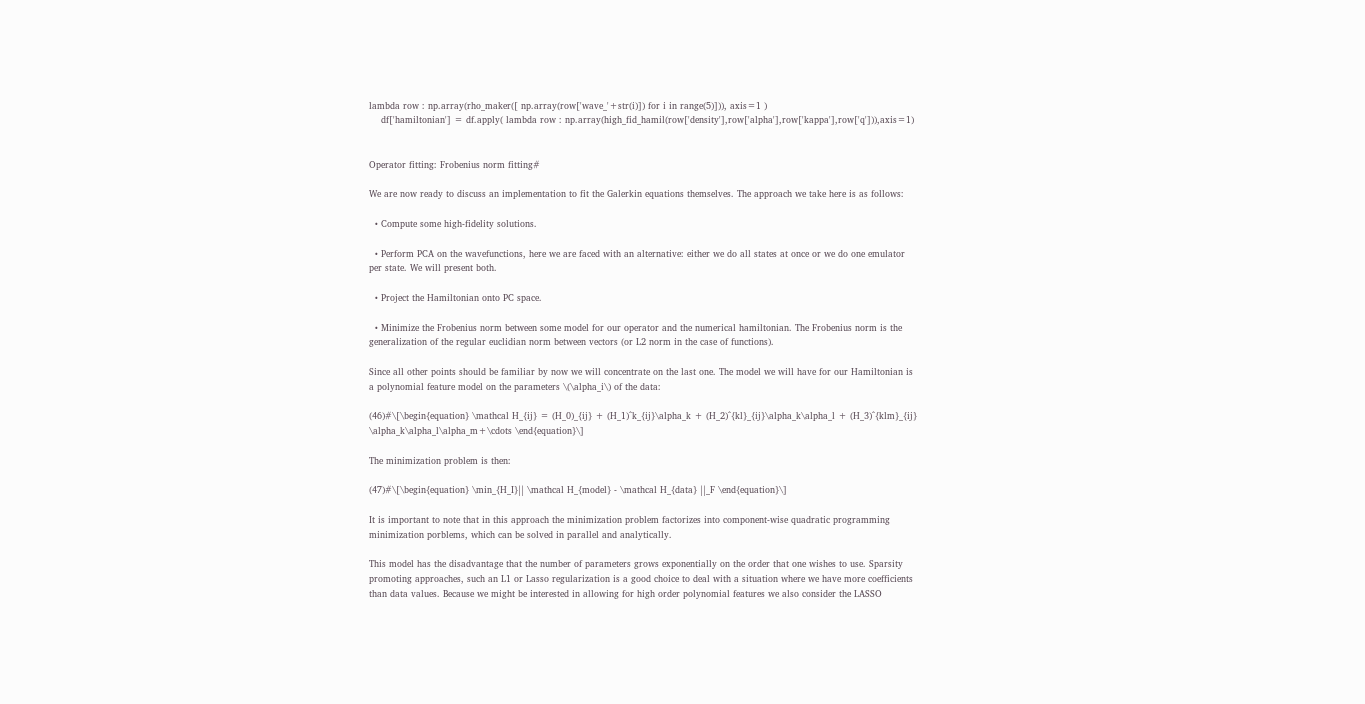lambda row : np.array(rho_maker([ np.array(row['wave_'+str(i)]) for i in range(5)])), axis=1 )
    df['hamiltonian'] = df.apply( lambda row : np.array(high_fid_hamil(row['density'],row['alpha'],row['kappa'],row['q'])),axis=1)


Operator fitting: Frobenius norm fitting#

We are now ready to discuss an implementation to fit the Galerkin equations themselves. The approach we take here is as follows:

  • Compute some high-fidelity solutions.

  • Perform PCA on the wavefunctions, here we are faced with an alternative: either we do all states at once or we do one emulator per state. We will present both.

  • Project the Hamiltonian onto PC space.

  • Minimize the Frobenius norm between some model for our operator and the numerical hamiltonian. The Frobenius norm is the generalization of the regular euclidian norm between vectors (or L2 norm in the case of functions).

Since all other points should be familiar by now we will concentrate on the last one. The model we will have for our Hamiltonian is a polynomial feature model on the parameters \(\alpha_i\) of the data:

(46)#\[\begin{equation} \mathcal H_{ij} = (H_0)_{ij} + (H_1)^k_{ij}\alpha_k + (H_2)^{kl}_{ij}\alpha_k\alpha_l + (H_3)^{klm}_{ij} \alpha_k\alpha_l\alpha_m+\cdots \end{equation}\]

The minimization problem is then:

(47)#\[\begin{equation} \min_{H_I}|| \mathcal H_{model} - \mathcal H_{data} ||_F \end{equation}\]

It is important to note that in this approach the minimization problem factorizes into component-wise quadratic programming minimization porblems, which can be solved in parallel and analytically.

This model has the disadvantage that the number of parameters grows exponentially on the order that one wishes to use. Sparsity promoting approaches, such an L1 or Lasso regularization is a good choice to deal with a situation where we have more coefficients than data values. Because we might be interested in allowing for high order polynomial features we also consider the LASSO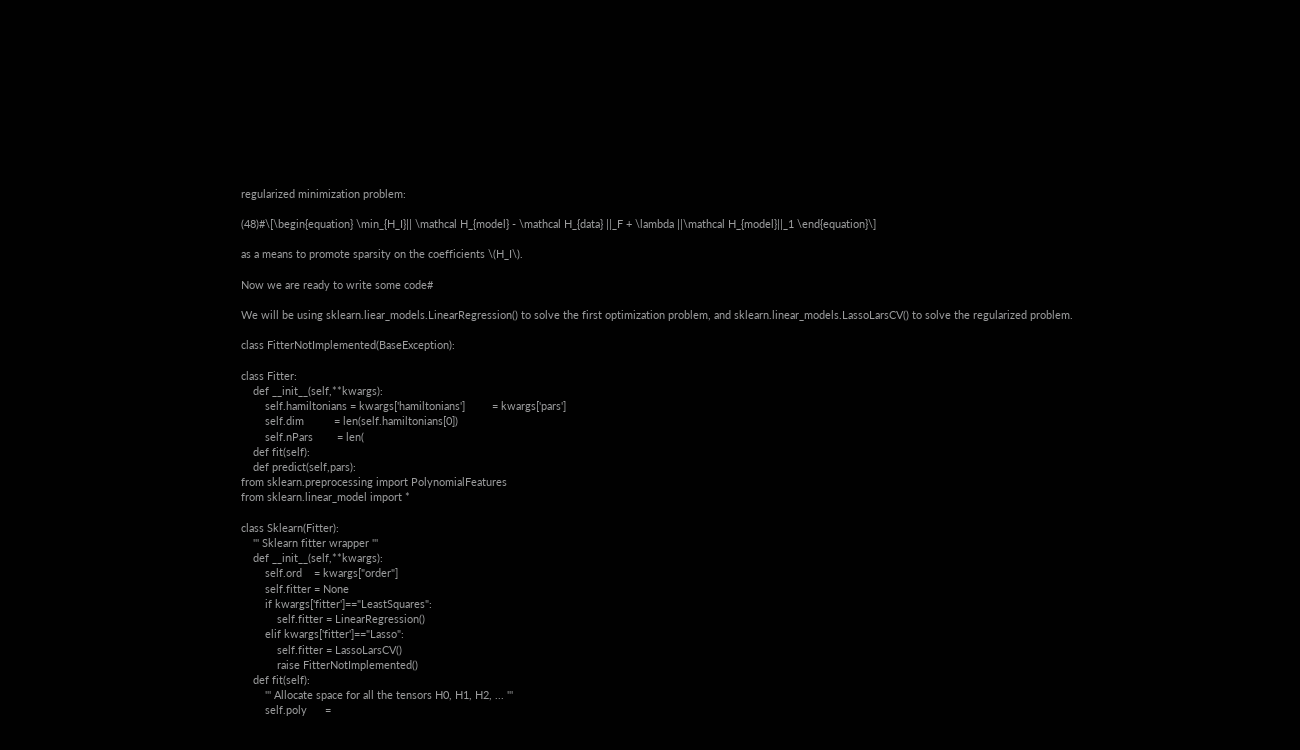regularized minimization problem:

(48)#\[\begin{equation} \min_{H_I}|| \mathcal H_{model} - \mathcal H_{data} ||_F + \lambda ||\mathcal H_{model}||_1 \end{equation}\]

as a means to promote sparsity on the coefficients \(H_I\).

Now we are ready to write some code#

We will be using sklearn.liear_models.LinearRegression() to solve the first optimization problem, and sklearn.linear_models.LassoLarsCV() to solve the regularized problem.

class FitterNotImplemented(BaseException):

class Fitter:
    def __init__(self,**kwargs):
        self.hamiltonians = kwargs['hamiltonians']         = kwargs['pars']
        self.dim          = len(self.hamiltonians[0])
        self.nPars        = len(
    def fit(self):
    def predict(self,pars):
from sklearn.preprocessing import PolynomialFeatures
from sklearn.linear_model import *

class Sklearn(Fitter):
    ''' Sklearn fitter wrapper '''
    def __init__(self,**kwargs):
        self.ord    = kwargs["order"]
        self.fitter = None
        if kwargs['fitter']=="LeastSquares":
            self.fitter = LinearRegression()
        elif kwargs['fitter']=="Lasso":
            self.fitter = LassoLarsCV()
            raise FitterNotImplemented()
    def fit(self):
        ''' Allocate space for all the tensors H0, H1, H2, ... '''
        self.poly      =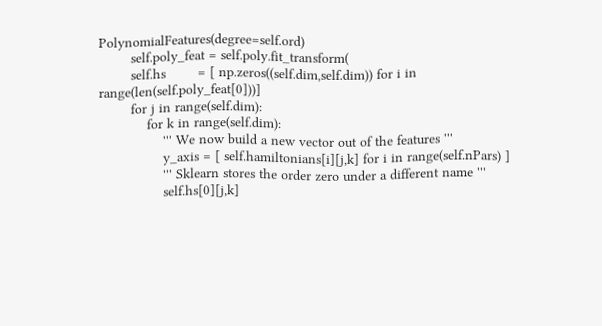PolynomialFeatures(degree=self.ord)
        self.poly_feat = self.poly.fit_transform(
        self.hs        = [ np.zeros((self.dim,self.dim)) for i in range(len(self.poly_feat[0]))]
        for j in range(self.dim):
            for k in range(self.dim):
                ''' We now build a new vector out of the features '''
                y_axis = [ self.hamiltonians[i][j,k] for i in range(self.nPars) ]
                ''' Sklearn stores the order zero under a different name '''
                self.hs[0][j,k]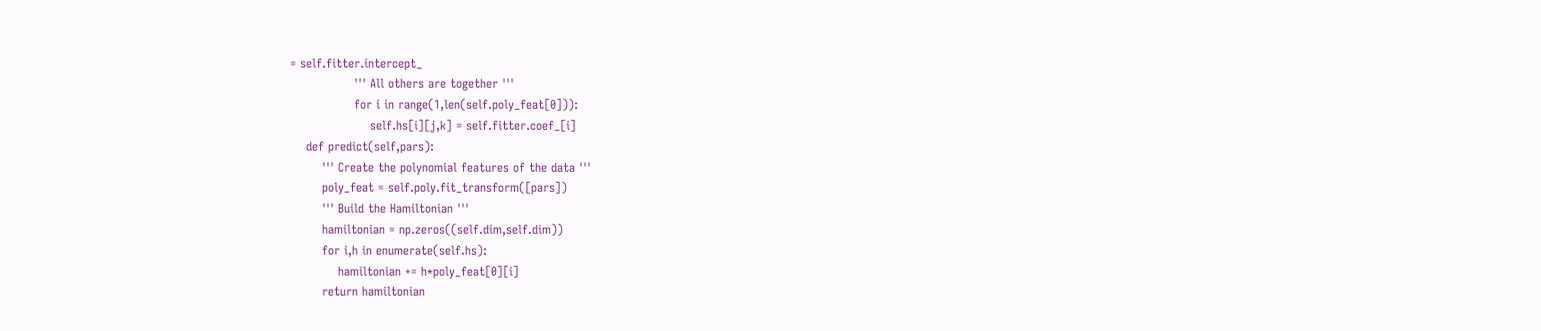= self.fitter.intercept_
                ''' All others are together '''
                for i in range(1,len(self.poly_feat[0])):
                    self.hs[i][j,k] = self.fitter.coef_[i]
    def predict(self,pars):
        ''' Create the polynomial features of the data '''
        poly_feat = self.poly.fit_transform([pars])
        ''' Build the Hamiltonian '''
        hamiltonian = np.zeros((self.dim,self.dim))
        for i,h in enumerate(self.hs):
            hamiltonian += h*poly_feat[0][i]
        return hamiltonian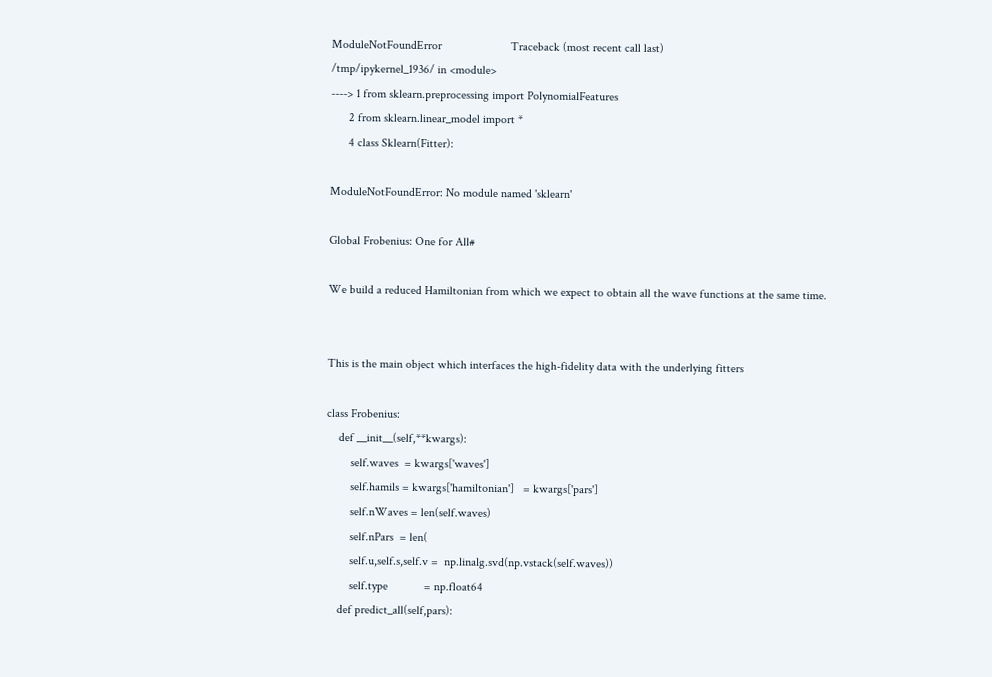ModuleNotFoundError                       Traceback (most recent call last)
/tmp/ipykernel_1936/ in <module>
----> 1 from sklearn.preprocessing import PolynomialFeatures
      2 from sklearn.linear_model import *
      4 class Sklearn(Fitter):

ModuleNotFoundError: No module named 'sklearn'

Global Frobenius: One for All#

We build a reduced Hamiltonian from which we expect to obtain all the wave functions at the same time.


This is the main object which interfaces the high-fidelity data with the underlying fitters

class Frobenius:
    def __init__(self,**kwargs):
        self.waves  = kwargs['waves']
        self.hamils = kwargs['hamiltonian']   = kwargs['pars']
        self.nWaves = len(self.waves)
        self.nPars  = len(
        self.u,self.s,self.v =  np.linalg.svd(np.vstack(self.waves))
        self.type            = np.float64
    def predict_all(self,pars):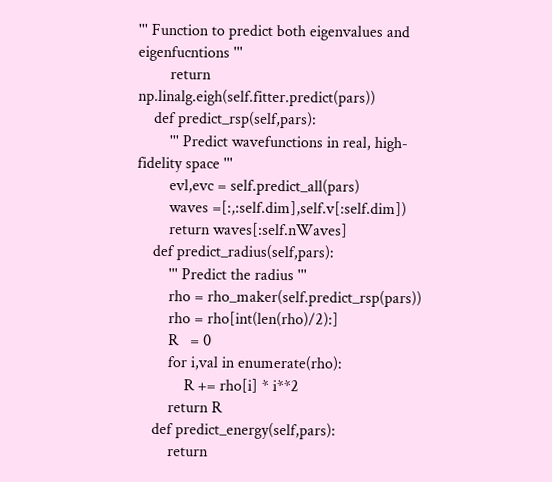''' Function to predict both eigenvalues and eigenfucntions '''
        return np.linalg.eigh(self.fitter.predict(pars))
    def predict_rsp(self,pars):
        ''' Predict wavefunctions in real, high-fidelity space '''
        evl,evc = self.predict_all(pars)
        waves =[:,:self.dim],self.v[:self.dim])
        return waves[:self.nWaves]
    def predict_radius(self,pars):
        ''' Predict the radius '''
        rho = rho_maker(self.predict_rsp(pars))
        rho = rho[int(len(rho)/2):]
        R   = 0
        for i,val in enumerate(rho):
            R += rho[i] * i**2
        return R
    def predict_energy(self,pars):
        return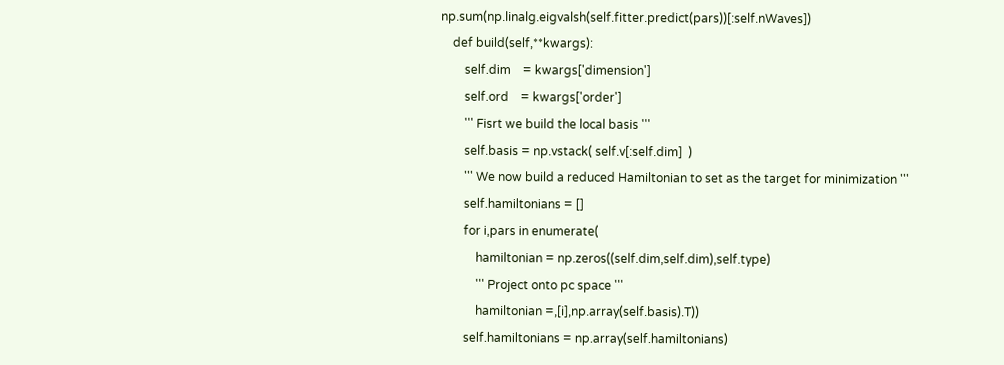np.sum(np.linalg.eigvalsh(self.fitter.predict(pars))[:self.nWaves])
    def build(self,**kwargs):
        self.dim    = kwargs['dimension']
        self.ord    = kwargs['order']
        ''' Fisrt we build the local basis '''
        self.basis = np.vstack( self.v[:self.dim]  )
        ''' We now build a reduced Hamiltonian to set as the target for minimization '''
        self.hamiltonians = []
        for i,pars in enumerate(
            hamiltonian = np.zeros((self.dim,self.dim),self.type)
            ''' Project onto pc space '''
            hamiltonian =,[i],np.array(self.basis).T))
        self.hamiltonians = np.array(self.hamiltonians)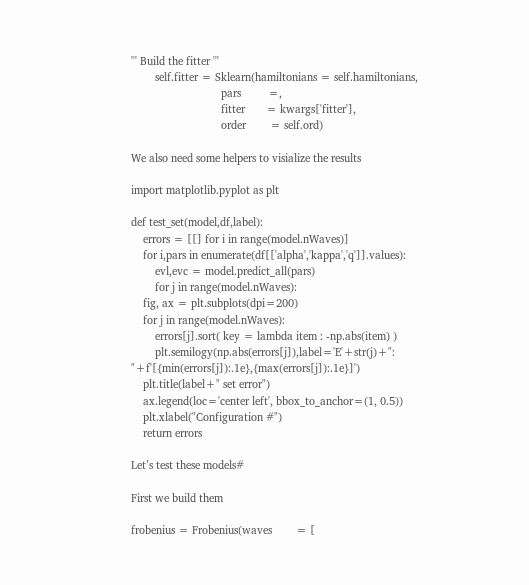''' Build the fitter '''
        self.fitter = Sklearn(hamiltonians = self.hamiltonians,
                              pars         =,
                              fitter       = kwargs['fitter'],
                              order        = self.ord)

We also need some helpers to visialize the results

import matplotlib.pyplot as plt

def test_set(model,df,label):
    errors = [[] for i in range(model.nWaves)]
    for i,pars in enumerate(df[['alpha','kappa','q']].values):
        evl,evc = model.predict_all(pars)
        for j in range(model.nWaves):
    fig, ax = plt.subplots(dpi=200)
    for j in range(model.nWaves):
        errors[j].sort( key = lambda item : -np.abs(item) )
        plt.semilogy(np.abs(errors[j]),label='E'+str(j)+": "+f'[{min(errors[j]):.1e},{max(errors[j]):.1e}]')
    plt.title(label+" set error")
    ax.legend(loc='center left', bbox_to_anchor=(1, 0.5))
    plt.xlabel("Configuration #")
    return errors

Let’s test these models#

First we build them

frobenius = Frobenius(waves        = [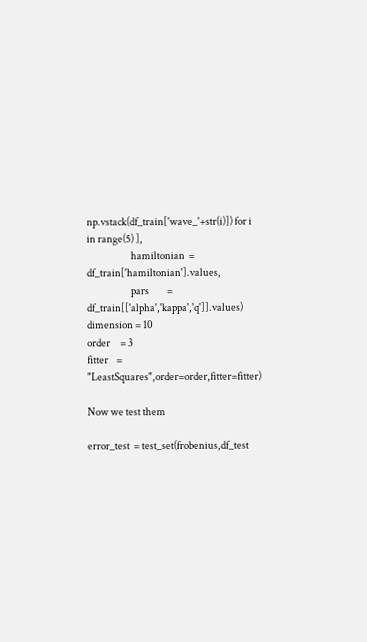np.vstack(df_train['wave_'+str(i)]) for i in range(5) ],
                      hamiltonian  = df_train['hamiltonian'].values,
                      pars         = df_train[['alpha','kappa','q']].values)
dimension = 10
order     = 3
fitter    = "LeastSquares",order=order,fitter=fitter)

Now we test them

error_test  = test_set(frobenius,df_test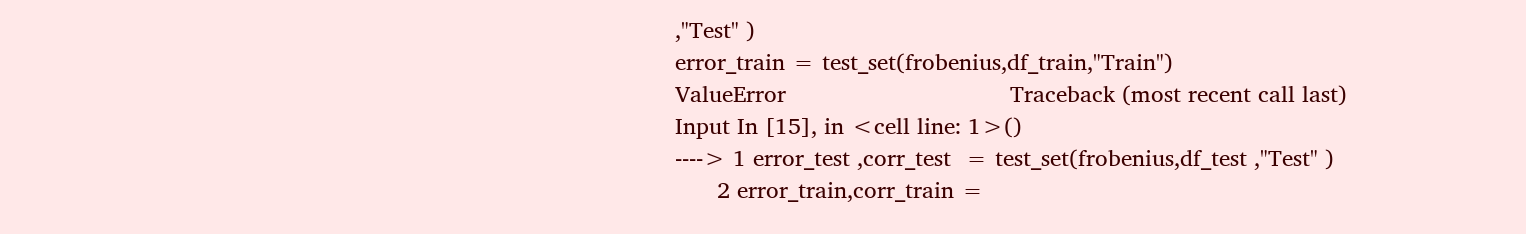,"Test" )
error_train = test_set(frobenius,df_train,"Train")
ValueError                                Traceback (most recent call last)
Input In [15], in <cell line: 1>()
----> 1 error_test ,corr_test  = test_set(frobenius,df_test ,"Test" )
      2 error_train,corr_train =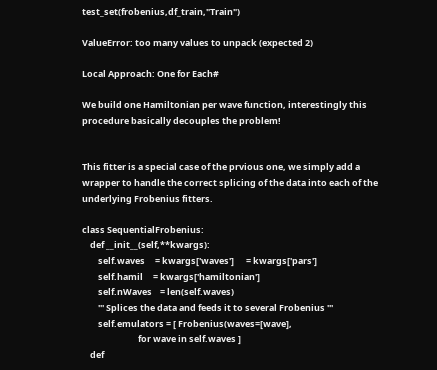test_set(frobenius,df_train,"Train")

ValueError: too many values to unpack (expected 2)

Local Approach: One for Each#

We build one Hamiltonian per wave function, interestingly this procedure basically decouples the problem!


This fitter is a special case of the prvious one, we simply add a wrapper to handle the correct splicing of the data into each of the underlying Frobenius fitters.

class SequentialFrobenius:
    def __init__(self,**kwargs):
        self.waves     = kwargs['waves']      = kwargs['pars']
        self.hamil     = kwargs['hamiltonian']
        self.nWaves    = len(self.waves)
        ''' Splices the data and feeds it to several Frobenius '''
        self.emulators = [ Frobenius(waves=[wave],
                            for wave in self.waves ]
    def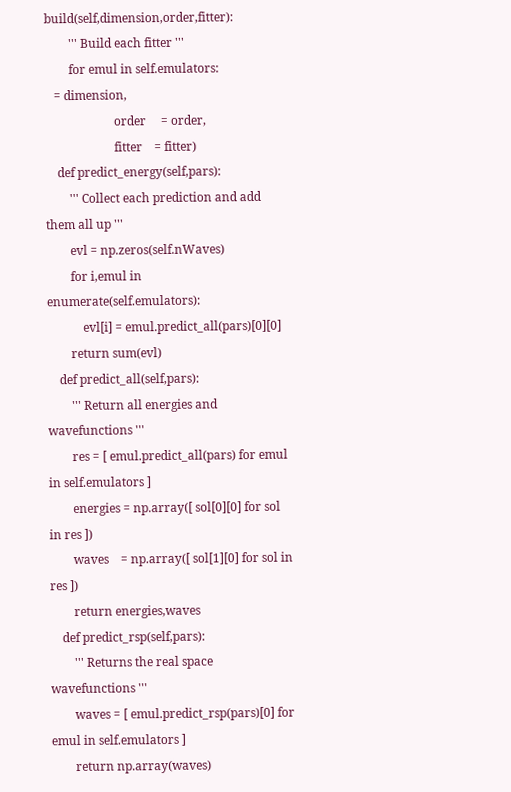build(self,dimension,order,fitter):
        ''' Build each fitter '''
        for emul in self.emulators:
   = dimension,
                       order     = order,
                       fitter    = fitter)
    def predict_energy(self,pars):
        ''' Collect each prediction and add them all up '''
        evl = np.zeros(self.nWaves)
        for i,emul in enumerate(self.emulators):
            evl[i] = emul.predict_all(pars)[0][0]
        return sum(evl)
    def predict_all(self,pars):
        ''' Return all energies and wavefunctions '''
        res = [ emul.predict_all(pars) for emul in self.emulators ]
        energies = np.array([ sol[0][0] for sol in res ])
        waves    = np.array([ sol[1][0] for sol in res ])
        return energies,waves
    def predict_rsp(self,pars):
        ''' Returns the real space wavefunctions '''
        waves = [ emul.predict_rsp(pars)[0] for emul in self.emulators ]
        return np.array(waves)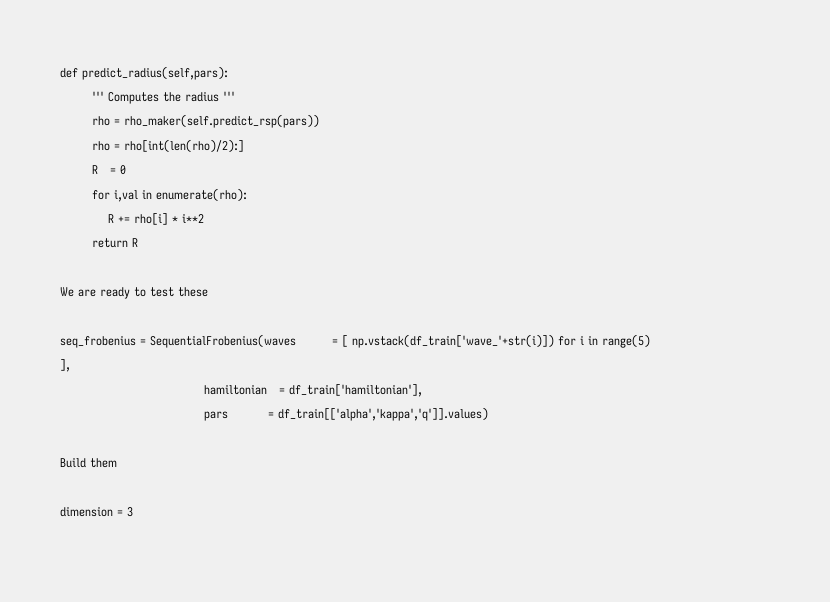def predict_radius(self,pars):
        ''' Computes the radius '''
        rho = rho_maker(self.predict_rsp(pars))
        rho = rho[int(len(rho)/2):]
        R   = 0
        for i,val in enumerate(rho):
            R += rho[i] * i**2
        return R

We are ready to test these

seq_frobenius = SequentialFrobenius(waves         = [ np.vstack(df_train['wave_'+str(i)]) for i in range(5) ],
                                    hamiltonian   = df_train['hamiltonian'],
                                    pars          = df_train[['alpha','kappa','q']].values)

Build them

dimension = 3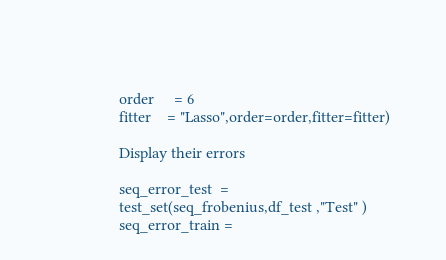order     = 6
fitter    = "Lasso",order=order,fitter=fitter)

Display their errors

seq_error_test  = test_set(seq_frobenius,df_test ,"Test" )
seq_error_train =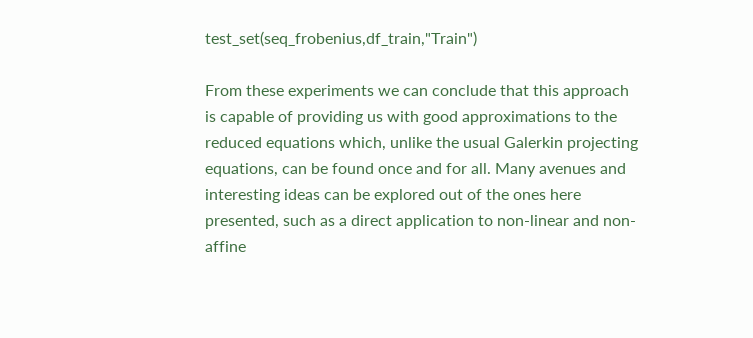test_set(seq_frobenius,df_train,"Train")

From these experiments we can conclude that this approach is capable of providing us with good approximations to the reduced equations which, unlike the usual Galerkin projecting equations, can be found once and for all. Many avenues and interesting ideas can be explored out of the ones here presented, such as a direct application to non-linear and non-affine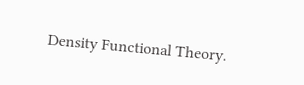Density Functional Theory.